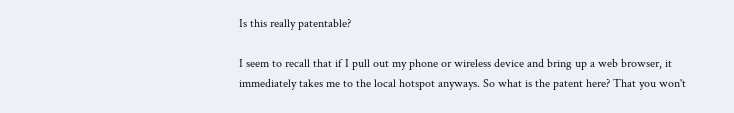Is this really patentable?

I seem to recall that if I pull out my phone or wireless device and bring up a web browser, it immediately takes me to the local hotspot anyways. So what is the patent here? That you won't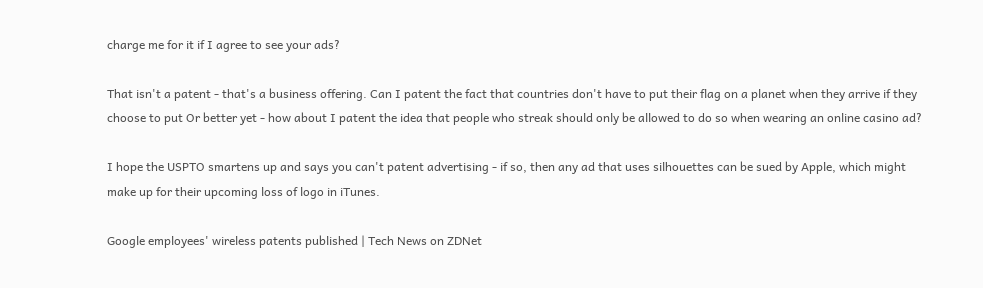charge me for it if I agree to see your ads?

That isn't a patent - that's a business offering. Can I patent the fact that countries don't have to put their flag on a planet when they arrive if they choose to put Or better yet - how about I patent the idea that people who streak should only be allowed to do so when wearing an online casino ad?

I hope the USPTO smartens up and says you can't patent advertising - if so, then any ad that uses silhouettes can be sued by Apple, which might make up for their upcoming loss of logo in iTunes.

Google employees' wireless patents published | Tech News on ZDNet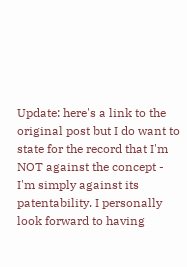Update: here's a link to the original post but I do want to state for the record that I'm NOT against the concept - I'm simply against its patentability. I personally look forward to having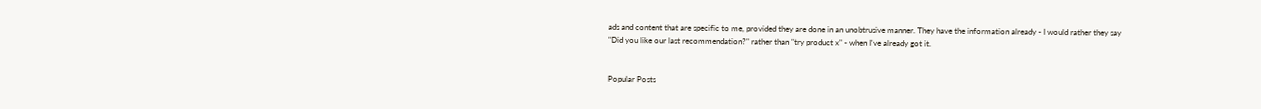ads and content that are specific to me, provided they are done in an unobtrusive manner. They have the information already - I would rather they say "Did you like our last recommendation?" rather than "try product x" - when I've already got it.


Popular Posts